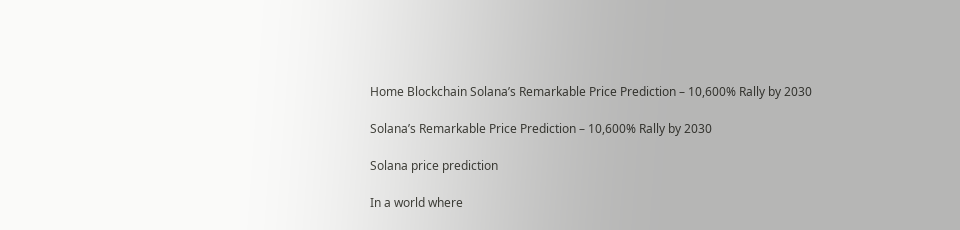Home Blockchain Solana’s Remarkable Price Prediction – 10,600% Rally by 2030

Solana’s Remarkable Price Prediction – 10,600% Rally by 2030

Solana price prediction

In a world where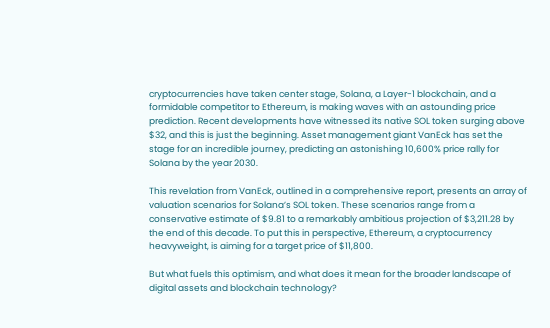cryptocurrencies have taken center stage, Solana, a Layer-1 blockchain, and a formidable competitor to Ethereum, is making waves with an astounding price prediction. Recent developments have witnessed its native SOL token surging above $32, and this is just the beginning. Asset management giant VanEck has set the stage for an incredible journey, predicting an astonishing 10,600% price rally for Solana by the year 2030.

This revelation from VanEck, outlined in a comprehensive report, presents an array of valuation scenarios for Solana’s SOL token. These scenarios range from a conservative estimate of $9.81 to a remarkably ambitious projection of $3,211.28 by the end of this decade. To put this in perspective, Ethereum, a cryptocurrency heavyweight, is aiming for a target price of $11,800.

But what fuels this optimism, and what does it mean for the broader landscape of digital assets and blockchain technology?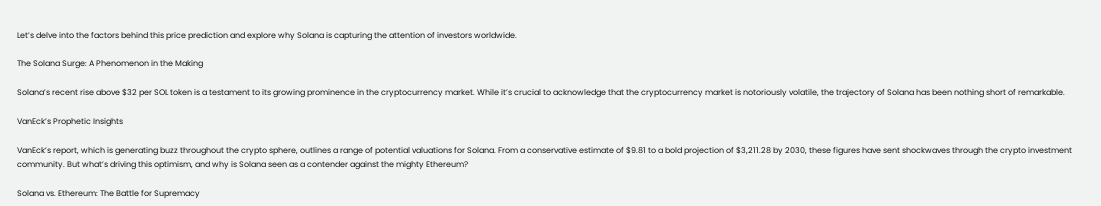Let’s delve into the factors behind this price prediction and explore why Solana is capturing the attention of investors worldwide.

The Solana Surge: A Phenomenon in the Making

Solana’s recent rise above $32 per SOL token is a testament to its growing prominence in the cryptocurrency market. While it’s crucial to acknowledge that the cryptocurrency market is notoriously volatile, the trajectory of Solana has been nothing short of remarkable.

VanEck’s Prophetic Insights

VanEck’s report, which is generating buzz throughout the crypto sphere, outlines a range of potential valuations for Solana. From a conservative estimate of $9.81 to a bold projection of $3,211.28 by 2030, these figures have sent shockwaves through the crypto investment community. But what’s driving this optimism, and why is Solana seen as a contender against the mighty Ethereum?

Solana vs. Ethereum: The Battle for Supremacy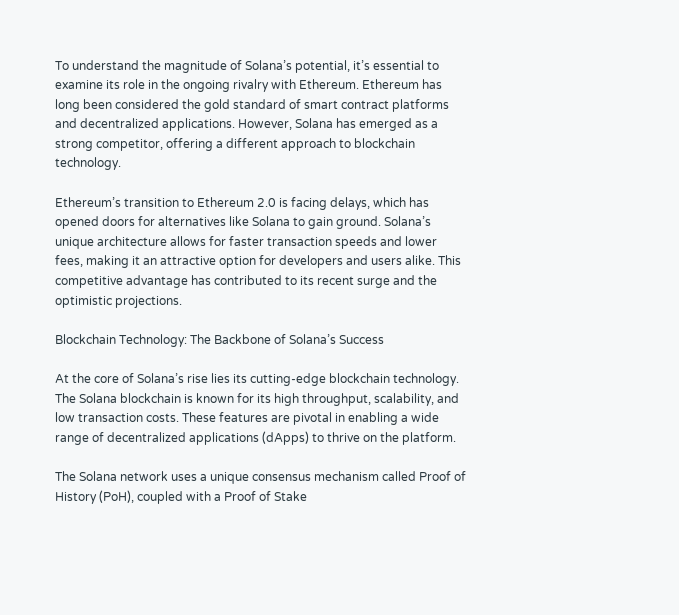To understand the magnitude of Solana’s potential, it’s essential to examine its role in the ongoing rivalry with Ethereum. Ethereum has long been considered the gold standard of smart contract platforms and decentralized applications. However, Solana has emerged as a strong competitor, offering a different approach to blockchain technology.

Ethereum’s transition to Ethereum 2.0 is facing delays, which has opened doors for alternatives like Solana to gain ground. Solana’s unique architecture allows for faster transaction speeds and lower fees, making it an attractive option for developers and users alike. This competitive advantage has contributed to its recent surge and the optimistic projections.

Blockchain Technology: The Backbone of Solana’s Success

At the core of Solana’s rise lies its cutting-edge blockchain technology. The Solana blockchain is known for its high throughput, scalability, and low transaction costs. These features are pivotal in enabling a wide range of decentralized applications (dApps) to thrive on the platform.

The Solana network uses a unique consensus mechanism called Proof of History (PoH), coupled with a Proof of Stake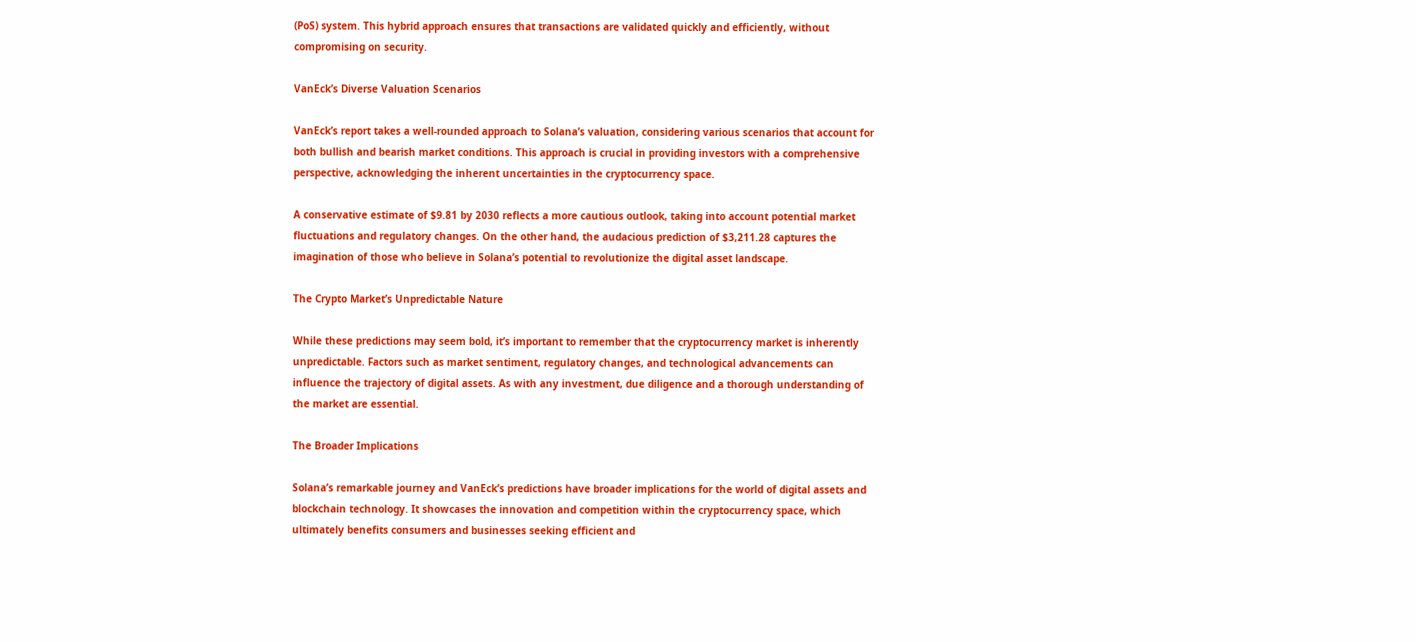(PoS) system. This hybrid approach ensures that transactions are validated quickly and efficiently, without compromising on security.

VanEck’s Diverse Valuation Scenarios

VanEck’s report takes a well-rounded approach to Solana’s valuation, considering various scenarios that account for both bullish and bearish market conditions. This approach is crucial in providing investors with a comprehensive perspective, acknowledging the inherent uncertainties in the cryptocurrency space.

A conservative estimate of $9.81 by 2030 reflects a more cautious outlook, taking into account potential market fluctuations and regulatory changes. On the other hand, the audacious prediction of $3,211.28 captures the imagination of those who believe in Solana’s potential to revolutionize the digital asset landscape.

The Crypto Market’s Unpredictable Nature

While these predictions may seem bold, it’s important to remember that the cryptocurrency market is inherently unpredictable. Factors such as market sentiment, regulatory changes, and technological advancements can influence the trajectory of digital assets. As with any investment, due diligence and a thorough understanding of the market are essential.

The Broader Implications

Solana’s remarkable journey and VanEck’s predictions have broader implications for the world of digital assets and blockchain technology. It showcases the innovation and competition within the cryptocurrency space, which ultimately benefits consumers and businesses seeking efficient and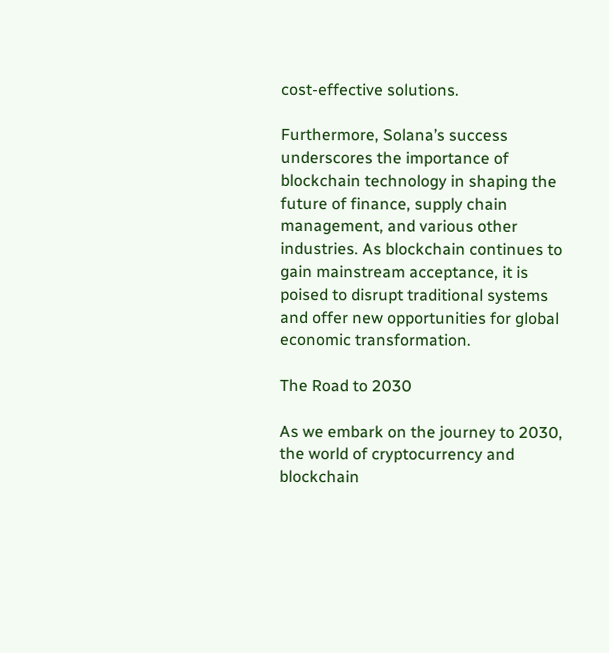cost-effective solutions.

Furthermore, Solana’s success underscores the importance of blockchain technology in shaping the future of finance, supply chain management, and various other industries. As blockchain continues to gain mainstream acceptance, it is poised to disrupt traditional systems and offer new opportunities for global economic transformation.

The Road to 2030

As we embark on the journey to 2030, the world of cryptocurrency and blockchain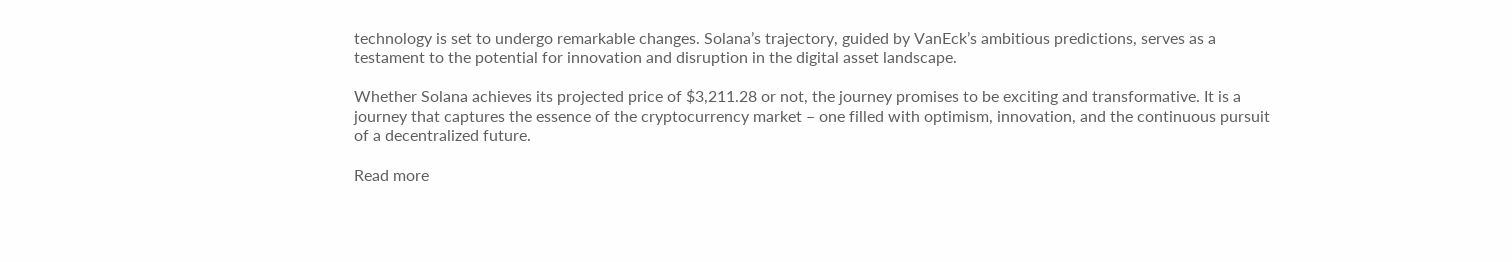technology is set to undergo remarkable changes. Solana’s trajectory, guided by VanEck’s ambitious predictions, serves as a testament to the potential for innovation and disruption in the digital asset landscape.

Whether Solana achieves its projected price of $3,211.28 or not, the journey promises to be exciting and transformative. It is a journey that captures the essence of the cryptocurrency market – one filled with optimism, innovation, and the continuous pursuit of a decentralized future.

Read more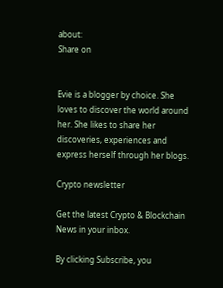about:
Share on


Evie is a blogger by choice. She loves to discover the world around her. She likes to share her discoveries, experiences and express herself through her blogs.

Crypto newsletter

Get the latest Crypto & Blockchain News in your inbox.

By clicking Subscribe, you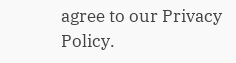agree to our Privacy Policy.